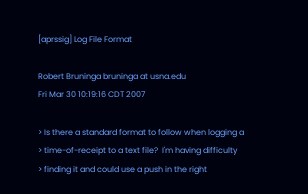[aprssig] Log File Format

Robert Bruninga bruninga at usna.edu
Fri Mar 30 10:19:16 CDT 2007

> Is there a standard format to follow when logging a
> time-of-receipt to a text file?  I'm having difficulty
> finding it and could use a push in the right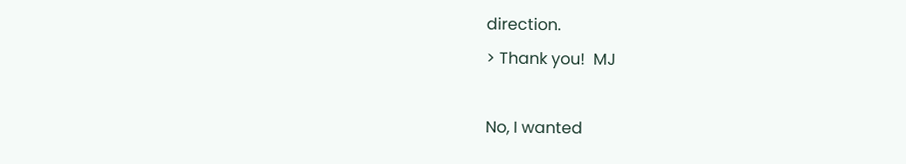direction.
> Thank you!  MJ

No, I wanted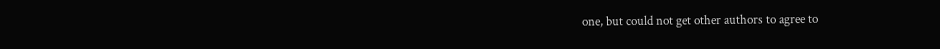one, but could not get other authors to agree to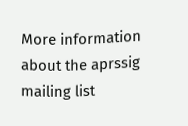More information about the aprssig mailing list